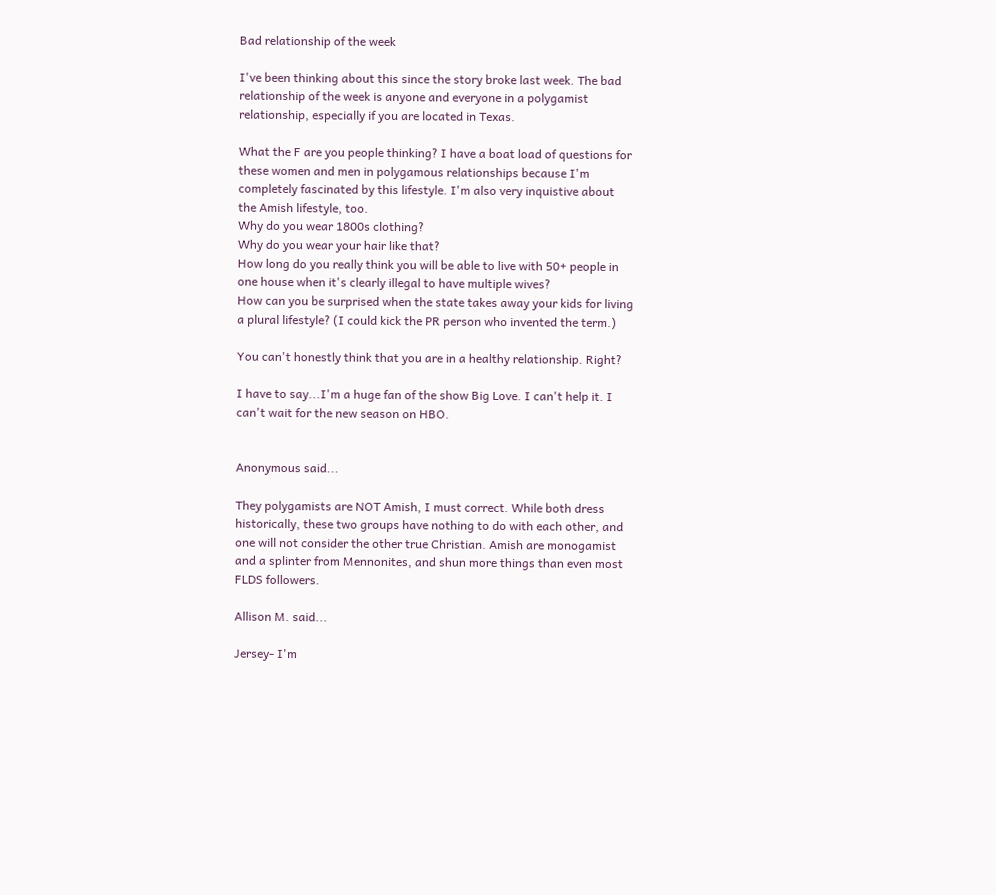Bad relationship of the week

I've been thinking about this since the story broke last week. The bad relationship of the week is anyone and everyone in a polygamist relationship, especially if you are located in Texas.

What the F are you people thinking? I have a boat load of questions for these women and men in polygamous relationships because I'm completely fascinated by this lifestyle. I'm also very inquistive about the Amish lifestyle, too.
Why do you wear 1800s clothing?
Why do you wear your hair like that?
How long do you really think you will be able to live with 50+ people in one house when it's clearly illegal to have multiple wives?
How can you be surprised when the state takes away your kids for living a plural lifestyle? (I could kick the PR person who invented the term.)

You can't honestly think that you are in a healthy relationship. Right?

I have to say...I'm a huge fan of the show Big Love. I can't help it. I can't wait for the new season on HBO.


Anonymous said...

They polygamists are NOT Amish, I must correct. While both dress historically, these two groups have nothing to do with each other, and one will not consider the other true Christian. Amish are monogamist and a splinter from Mennonites, and shun more things than even most FLDS followers.

Allison M. said...

Jersey- I'm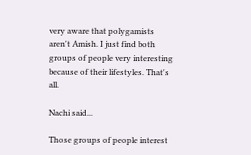very aware that polygamists aren't Amish. I just find both groups of people very interesting because of their lifestyles. That's all.

Nachi said...

Those groups of people interest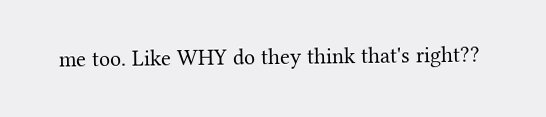me too. Like WHY do they think that's right??